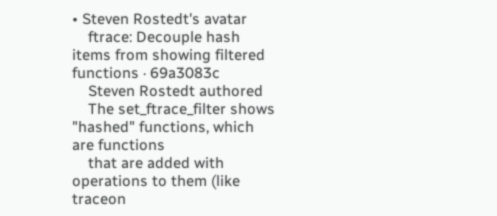• Steven Rostedt's avatar
    ftrace: Decouple hash items from showing filtered functions · 69a3083c
    Steven Rostedt authored
    The set_ftrace_filter shows "hashed" functions, which are functions
    that are added with operations to them (like traceon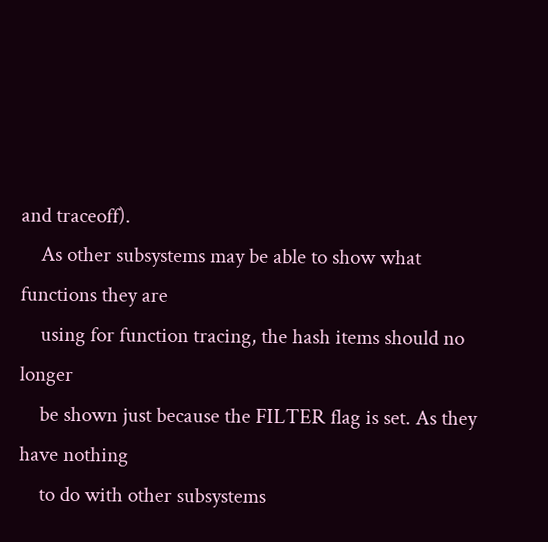and traceoff).
    As other subsystems may be able to show what functions they are
    using for function tracing, the hash items should no longer
    be shown just because the FILTER flag is set. As they have nothing
    to do with other subsystems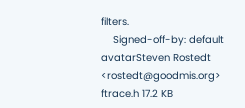filters.
    Signed-off-by: default avatarSteven Rostedt <rostedt@goodmis.org>
ftrace.h 17.2 KB